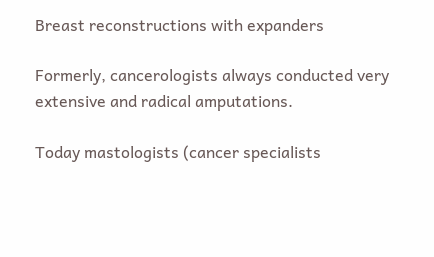Breast reconstructions with expanders

Formerly, cancerologists always conducted very extensive and radical amputations.

Today mastologists (cancer specialists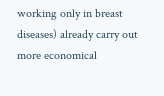working only in breast diseases) already carry out more economical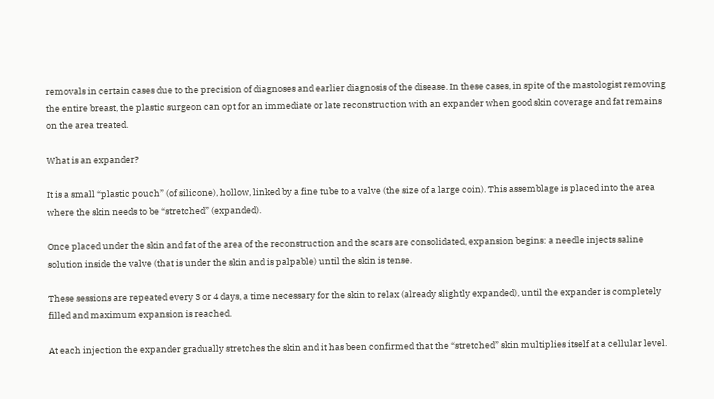removals in certain cases due to the precision of diagnoses and earlier diagnosis of the disease. In these cases, in spite of the mastologist removing the entire breast, the plastic surgeon can opt for an immediate or late reconstruction with an expander when good skin coverage and fat remains on the area treated.

What is an expander?

It is a small “plastic pouch” (of silicone), hollow, linked by a fine tube to a valve (the size of a large coin). This assemblage is placed into the area where the skin needs to be “stretched” (expanded).

Once placed under the skin and fat of the area of the reconstruction and the scars are consolidated, expansion begins: a needle injects saline solution inside the valve (that is under the skin and is palpable) until the skin is tense.

These sessions are repeated every 3 or 4 days, a time necessary for the skin to relax (already slightly expanded), until the expander is completely filled and maximum expansion is reached.

At each injection the expander gradually stretches the skin and it has been confirmed that the “stretched” skin multiplies itself at a cellular level.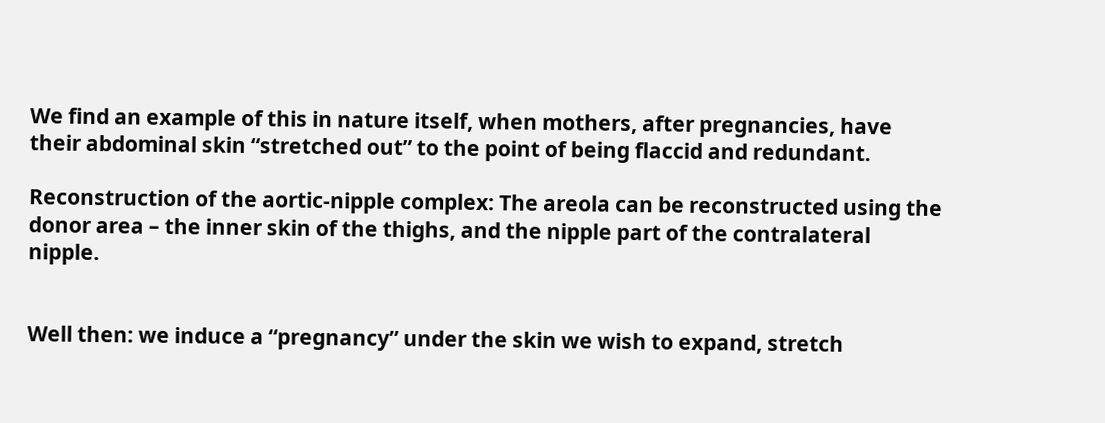We find an example of this in nature itself, when mothers, after pregnancies, have their abdominal skin “stretched out” to the point of being flaccid and redundant.

Reconstruction of the aortic-nipple complex: The areola can be reconstructed using the donor area – the inner skin of the thighs, and the nipple part of the contralateral nipple.


Well then: we induce a “pregnancy” under the skin we wish to expand, stretch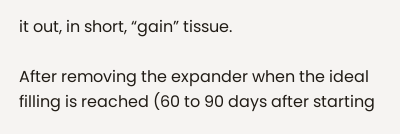it out, in short, “gain” tissue.

After removing the expander when the ideal filling is reached (60 to 90 days after starting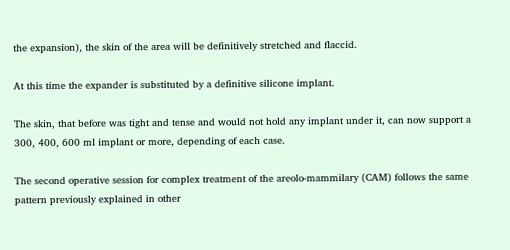the expansion), the skin of the area will be definitively stretched and flaccid.

At this time the expander is substituted by a definitive silicone implant.

The skin, that before was tight and tense and would not hold any implant under it, can now support a 300, 400, 600 ml implant or more, depending of each case.

The second operative session for complex treatment of the areolo-mammilary (CAM) follows the same pattern previously explained in other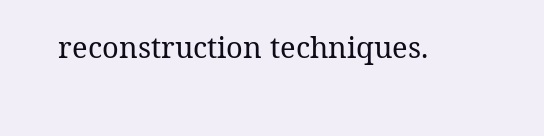reconstruction techniques.